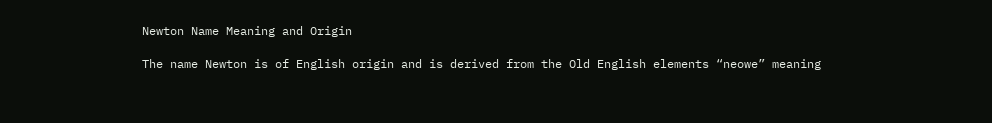Newton Name Meaning and Origin

The name Newton is of English origin and is derived from the Old English elements “neowe” meaning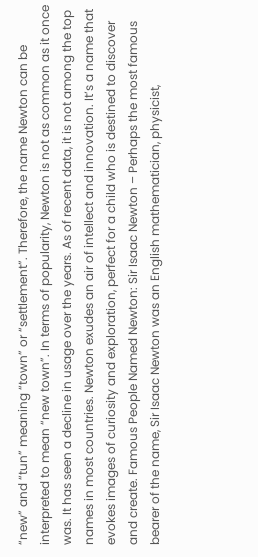“new” and “tun” meaning “town” or “settlement”. Therefore, the name Newton can be interpreted to mean “new town”. In terms of popularity, Newton is not as common as it once was. It has seen a decline in usage over the years. As of recent data, it is not among the top names in most countries. Newton exudes an air of intellect and innovation. It’s a name that evokes images of curiosity and exploration, perfect for a child who is destined to discover and create. Famous People Named Newton: Sir Isaac Newton – Perhaps the most famous bearer of the name, Sir Isaac Newton was an English mathematician, physicist,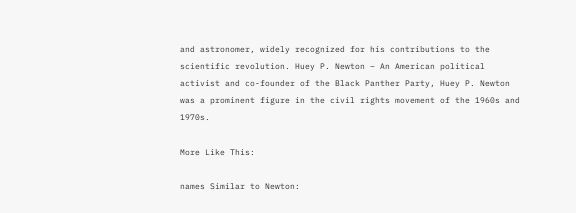and astronomer, widely recognized for his contributions to the scientific revolution. Huey P. Newton – An American political activist and co-founder of the Black Panther Party, Huey P. Newton was a prominent figure in the civil rights movement of the 1960s and 1970s.

More Like This:

names Similar to Newton: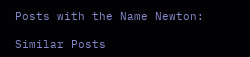Posts with the Name Newton:

Similar Posts